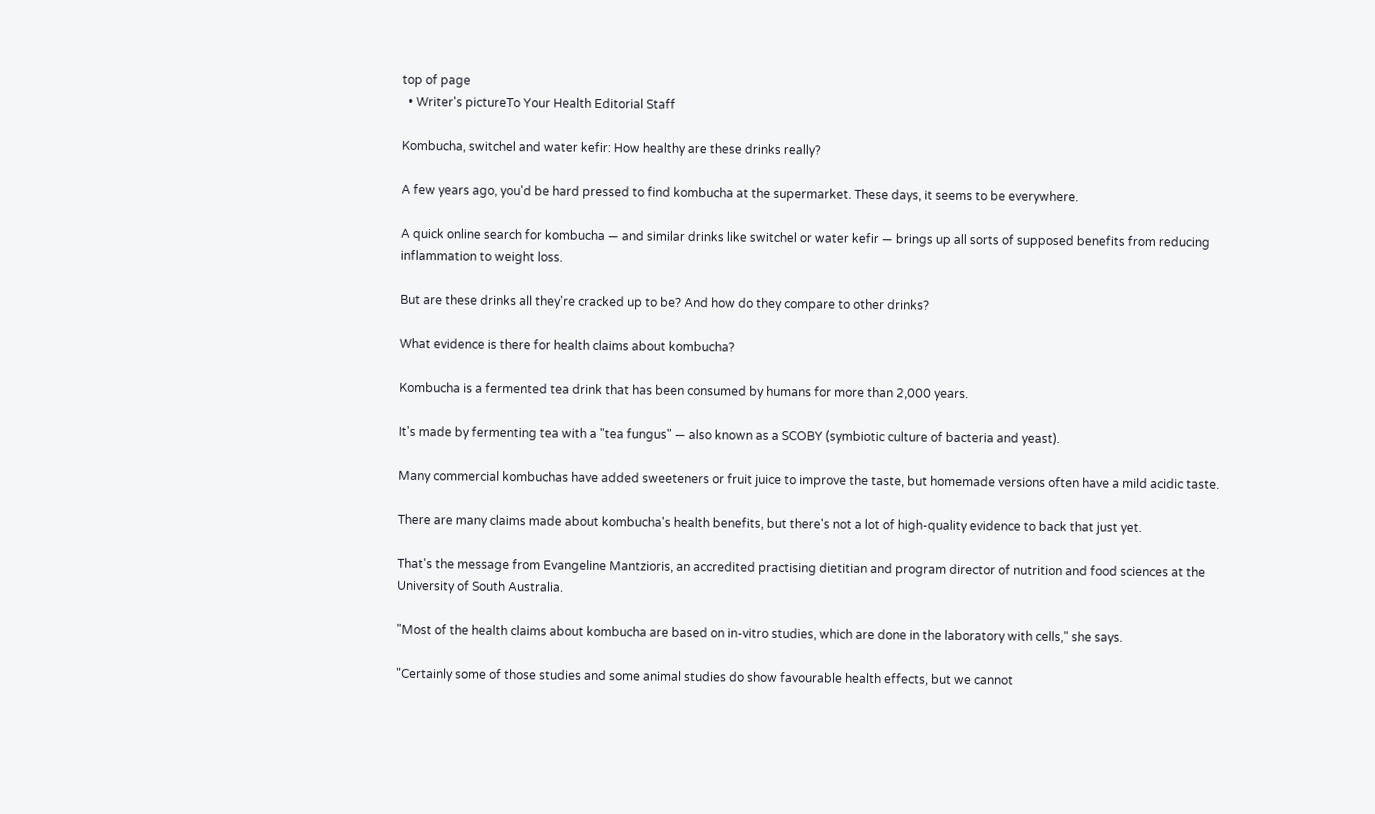top of page
  • Writer's pictureTo Your Health Editorial Staff

Kombucha, switchel and water kefir: How healthy are these drinks really?

A few years ago, you'd be hard pressed to find kombucha at the supermarket. These days, it seems to be everywhere.

A quick online search for kombucha — and similar drinks like switchel or water kefir — brings up all sorts of supposed benefits from reducing inflammation to weight loss.

But are these drinks all they're cracked up to be? And how do they compare to other drinks?

What evidence is there for health claims about kombucha?

Kombucha is a fermented tea drink that has been consumed by humans for more than 2,000 years.

It's made by fermenting tea with a "tea fungus" — also known as a SCOBY (symbiotic culture of bacteria and yeast).

Many commercial kombuchas have added sweeteners or fruit juice to improve the taste, but homemade versions often have a mild acidic taste.

There are many claims made about kombucha's health benefits, but there's not a lot of high-quality evidence to back that just yet.

That's the message from Evangeline Mantzioris, an accredited practising dietitian and program director of nutrition and food sciences at the University of South Australia.

"Most of the health claims about kombucha are based on in-vitro studies, which are done in the laboratory with cells," she says.

"Certainly some of those studies and some animal studies do show favourable health effects, but we cannot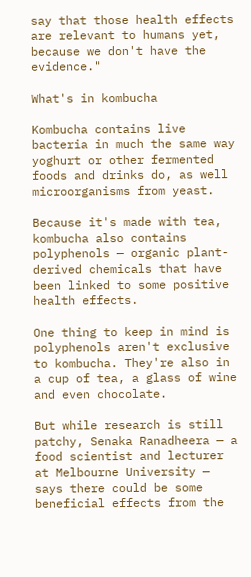say that those health effects are relevant to humans yet, because we don't have the evidence."

What's in kombucha

Kombucha contains live bacteria in much the same way yoghurt or other fermented foods and drinks do, as well microorganisms from yeast.

Because it's made with tea, kombucha also contains polyphenols — organic plant-derived chemicals that have been linked to some positive health effects.

One thing to keep in mind is polyphenols aren't exclusive to kombucha. They're also in a cup of tea, a glass of wine and even chocolate.

But while research is still patchy, Senaka Ranadheera — a food scientist and lecturer at Melbourne University — says there could be some beneficial effects from the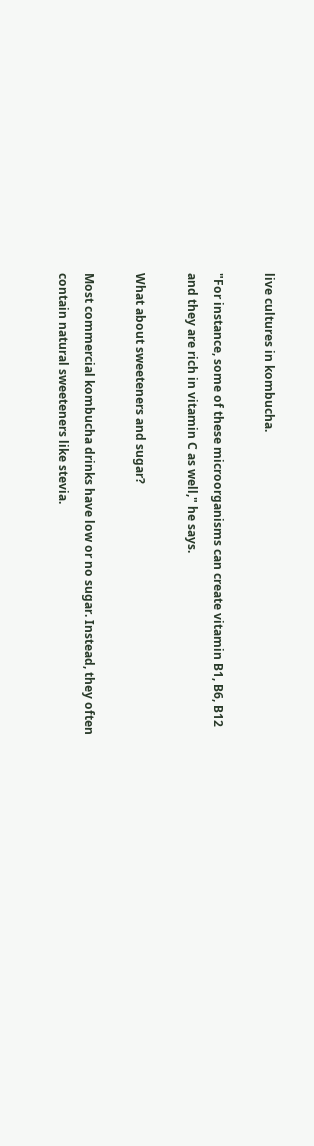live cultures in kombucha.

"For instance, some of these microorganisms can create vitamin B1, B6, B12 and they are rich in vitamin C as well," he says.

What about sweeteners and sugar?

Most commercial kombucha drinks have low or no sugar. Instead, they often contain natural sweeteners like stevia.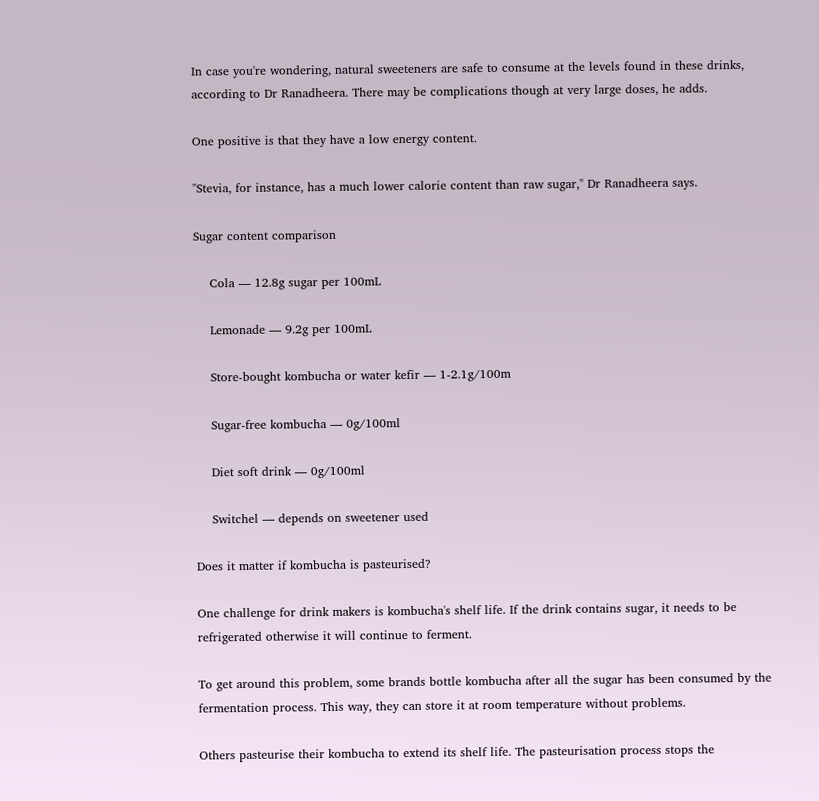In case you're wondering, natural sweeteners are safe to consume at the levels found in these drinks, according to Dr Ranadheera. There may be complications though at very large doses, he adds.

One positive is that they have a low energy content.

"Stevia, for instance, has a much lower calorie content than raw sugar," Dr Ranadheera says.

Sugar content comparison

    Cola — 12.8g sugar per 100mL

    Lemonade — 9.2g per 100mL

    Store-bought kombucha or water kefir — 1-2.1g/100m

    Sugar-free kombucha — 0g/100ml

    Diet soft drink — 0g/100ml

    Switchel — depends on sweetener used

Does it matter if kombucha is pasteurised?

One challenge for drink makers is kombucha's shelf life. If the drink contains sugar, it needs to be refrigerated otherwise it will continue to ferment.

To get around this problem, some brands bottle kombucha after all the sugar has been consumed by the fermentation process. This way, they can store it at room temperature without problems.

Others pasteurise their kombucha to extend its shelf life. The pasteurisation process stops the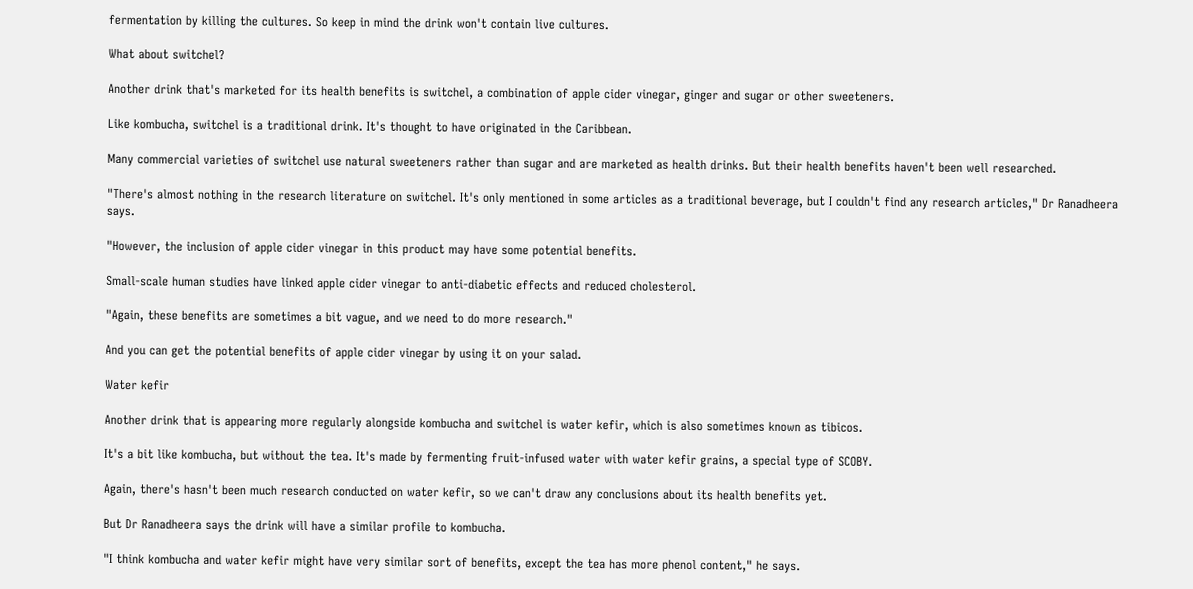fermentation by killing the cultures. So keep in mind the drink won't contain live cultures.

What about switchel?

Another drink that's marketed for its health benefits is switchel, a combination of apple cider vinegar, ginger and sugar or other sweeteners.

Like kombucha, switchel is a traditional drink. It's thought to have originated in the Caribbean.

Many commercial varieties of switchel use natural sweeteners rather than sugar and are marketed as health drinks. But their health benefits haven't been well researched.

"There's almost nothing in the research literature on switchel. It's only mentioned in some articles as a traditional beverage, but I couldn't find any research articles," Dr Ranadheera says.

"However, the inclusion of apple cider vinegar in this product may have some potential benefits.

Small-scale human studies have linked apple cider vinegar to anti-diabetic effects and reduced cholesterol.

"Again, these benefits are sometimes a bit vague, and we need to do more research."

And you can get the potential benefits of apple cider vinegar by using it on your salad.

Water kefir

Another drink that is appearing more regularly alongside kombucha and switchel is water kefir, which is also sometimes known as tibicos.

It's a bit like kombucha, but without the tea. It's made by fermenting fruit-infused water with water kefir grains, a special type of SCOBY.

Again, there's hasn't been much research conducted on water kefir, so we can't draw any conclusions about its health benefits yet.

But Dr Ranadheera says the drink will have a similar profile to kombucha.

"I think kombucha and water kefir might have very similar sort of benefits, except the tea has more phenol content," he says.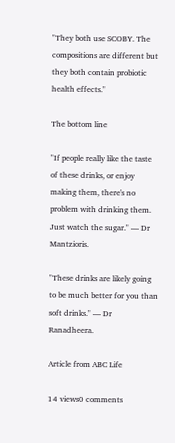"They both use SCOBY. The compositions are different but they both contain probiotic health effects."

The bottom line

"If people really like the taste of these drinks, or enjoy making them, there's no problem with drinking them. Just watch the sugar." — Dr Mantzioris.

"These drinks are likely going to be much better for you than soft drinks." — Dr Ranadheera.

Article from ABC Life

14 views0 comments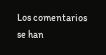Los comentarios se han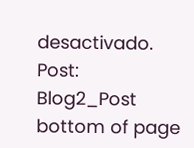desactivado.
Post: Blog2_Post
bottom of page